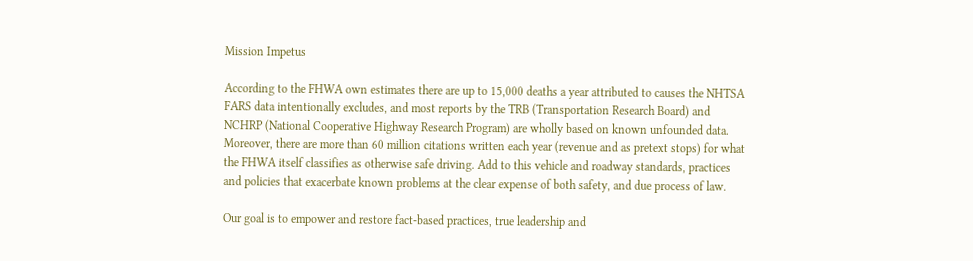Mission Impetus

According to the FHWA own estimates there are up to 15,000 deaths a year attributed to causes the NHTSA FARS data intentionally excludes, and most reports by the TRB (Transportation Research Board) and NCHRP (National Cooperative Highway Research Program) are wholly based on known unfounded data. Moreover, there are more than 60 million citations written each year (revenue and as pretext stops) for what the FHWA itself classifies as otherwise safe driving. Add to this vehicle and roadway standards, practices and policies that exacerbate known problems at the clear expense of both safety, and due process of law.

Our goal is to empower and restore fact-based practices, true leadership and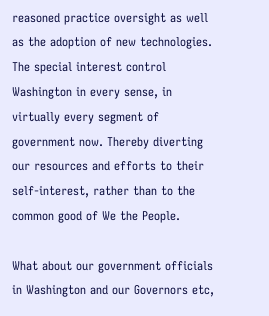reasoned practice oversight as well as the adoption of new technologies. The special interest control Washington in every sense, in virtually every segment of government now. Thereby diverting our resources and efforts to their self-interest, rather than to the common good of We the People.

What about our government officials in Washington and our Governors etc,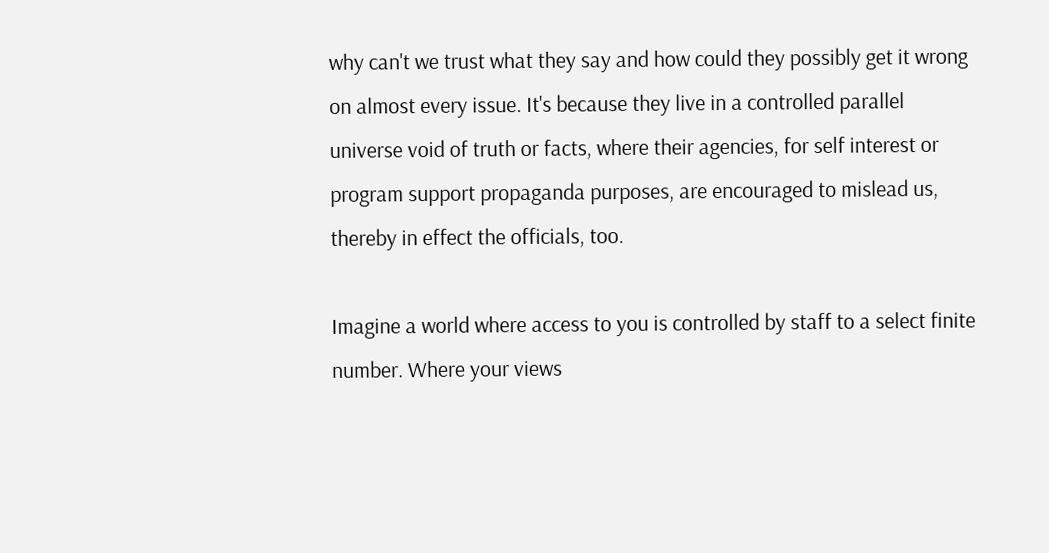why can't we trust what they say and how could they possibly get it wrong on almost every issue. It's because they live in a controlled parallel universe void of truth or facts, where their agencies, for self interest or program support propaganda purposes, are encouraged to mislead us, thereby in effect the officials, too.

Imagine a world where access to you is controlled by staff to a select finite number. Where your views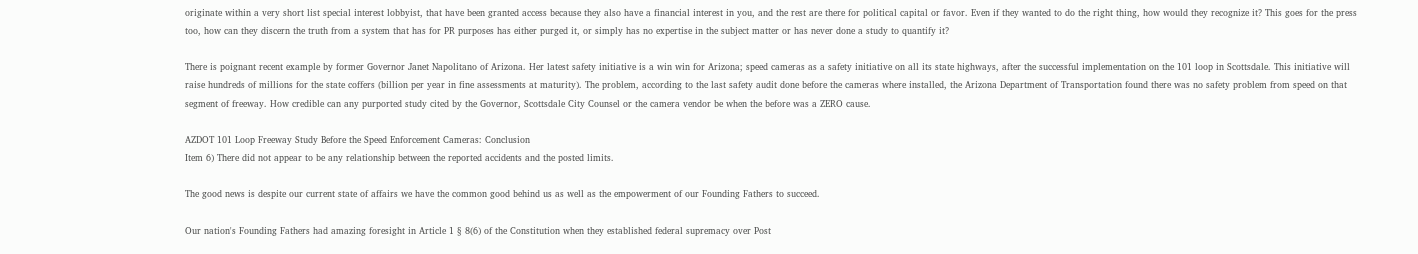originate within a very short list special interest lobbyist, that have been granted access because they also have a financial interest in you, and the rest are there for political capital or favor. Even if they wanted to do the right thing, how would they recognize it? This goes for the press too, how can they discern the truth from a system that has for PR purposes has either purged it, or simply has no expertise in the subject matter or has never done a study to quantify it?

There is poignant recent example by former Governor Janet Napolitano of Arizona. Her latest safety initiative is a win win for Arizona; speed cameras as a safety initiative on all its state highways, after the successful implementation on the 101 loop in Scottsdale. This initiative will raise hundreds of millions for the state coffers (billion per year in fine assessments at maturity). The problem, according to the last safety audit done before the cameras where installed, the Arizona Department of Transportation found there was no safety problem from speed on that segment of freeway. How credible can any purported study cited by the Governor, Scottsdale City Counsel or the camera vendor be when the before was a ZERO cause.

AZDOT 101 Loop Freeway Study Before the Speed Enforcement Cameras: Conclusion
Item 6) There did not appear to be any relationship between the reported accidents and the posted limits.

The good news is despite our current state of affairs we have the common good behind us as well as the empowerment of our Founding Fathers to succeed.

Our nation's Founding Fathers had amazing foresight in Article 1 § 8(6) of the Constitution when they established federal supremacy over Post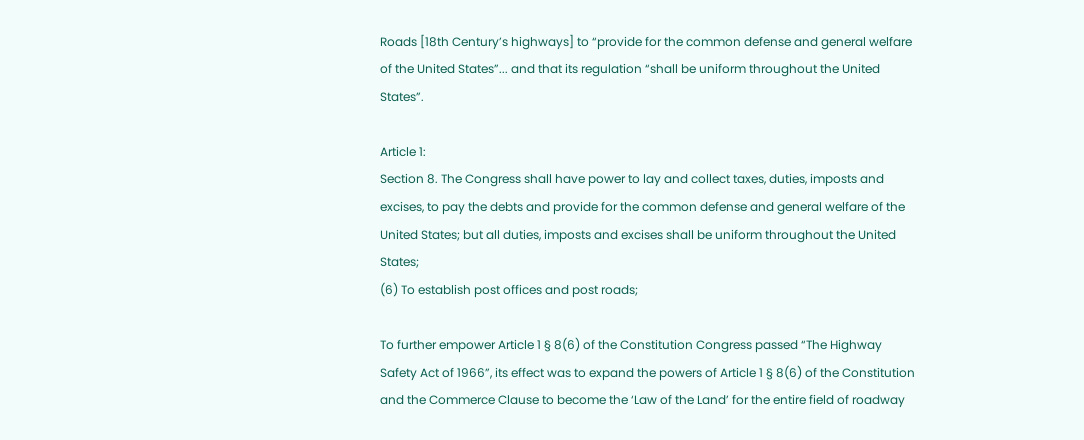Roads [18th Century’s highways] to “provide for the common defense and general welfare of the United States”... and that its regulation “shall be uniform throughout the United States”.

Article 1:
Section 8. The Congress shall have power to lay and collect taxes, duties, imposts and excises, to pay the debts and provide for the common defense and general welfare of the United States; but all duties, imposts and excises shall be uniform throughout the United States;
(6) To establish post offices and post roads;

To further empower Article 1 § 8(6) of the Constitution Congress passed “The Highway Safety Act of 1966”, its effect was to expand the powers of Article 1 § 8(6) of the Constitution and the Commerce Clause to become the ‘Law of the Land’ for the entire field of roadway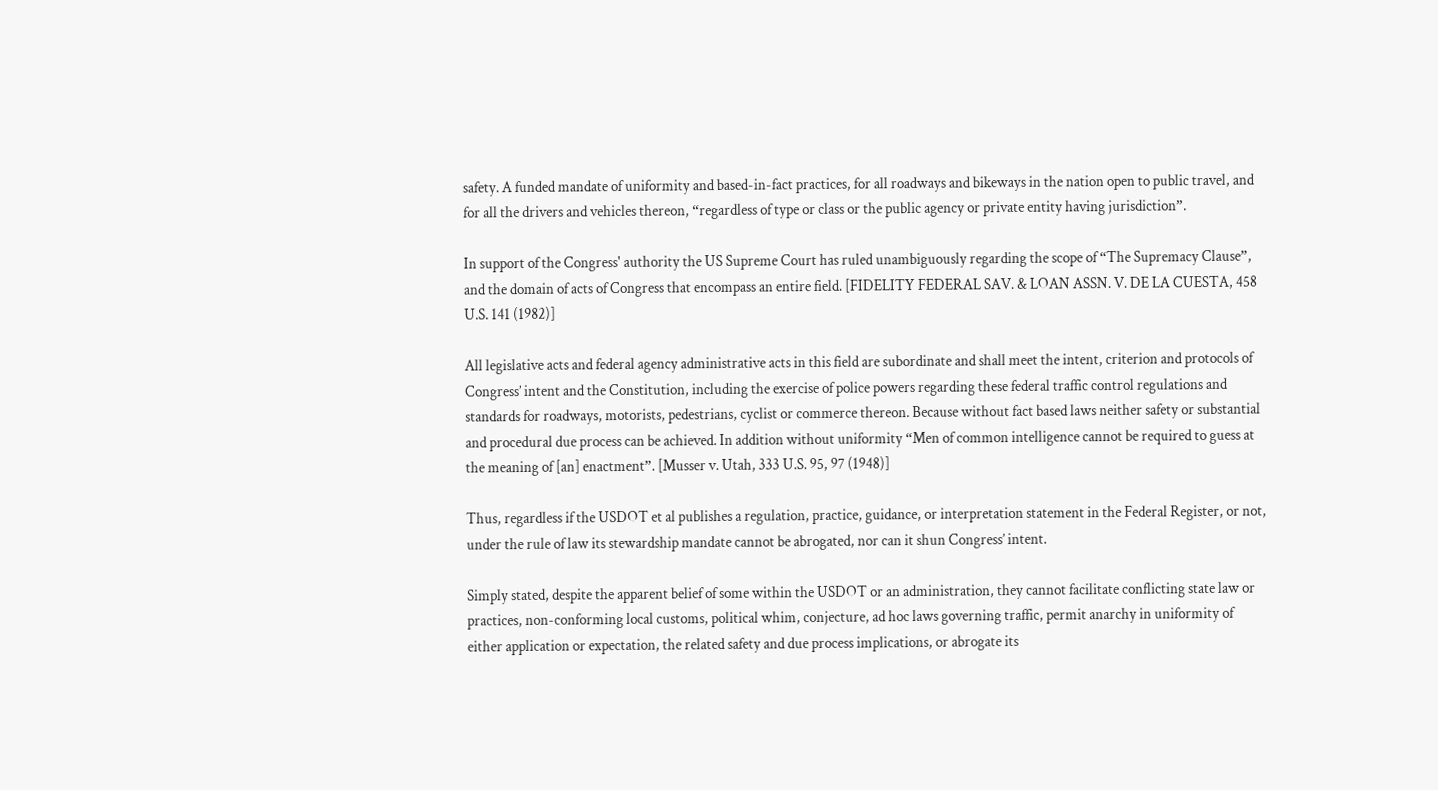safety. A funded mandate of uniformity and based-in-fact practices, for all roadways and bikeways in the nation open to public travel, and for all the drivers and vehicles thereon, “regardless of type or class or the public agency or private entity having jurisdiction”.

In support of the Congress' authority the US Supreme Court has ruled unambiguously regarding the scope of “The Supremacy Clause”, and the domain of acts of Congress that encompass an entire field. [FIDELITY FEDERAL SAV. & LOAN ASSN. V. DE LA CUESTA, 458 U.S. 141 (1982)]

All legislative acts and federal agency administrative acts in this field are subordinate and shall meet the intent, criterion and protocols of Congress’ intent and the Constitution, including the exercise of police powers regarding these federal traffic control regulations and standards for roadways, motorists, pedestrians, cyclist or commerce thereon. Because without fact based laws neither safety or substantial and procedural due process can be achieved. In addition without uniformity “Men of common intelligence cannot be required to guess at the meaning of [an] enactment”. [Musser v. Utah, 333 U.S. 95, 97 (1948)]

Thus, regardless if the USDOT et al publishes a regulation, practice, guidance, or interpretation statement in the Federal Register, or not, under the rule of law its stewardship mandate cannot be abrogated, nor can it shun Congress’ intent.

Simply stated, despite the apparent belief of some within the USDOT or an administration, they cannot facilitate conflicting state law or practices, non-conforming local customs, political whim, conjecture, ad hoc laws governing traffic, permit anarchy in uniformity of either application or expectation, the related safety and due process implications, or abrogate its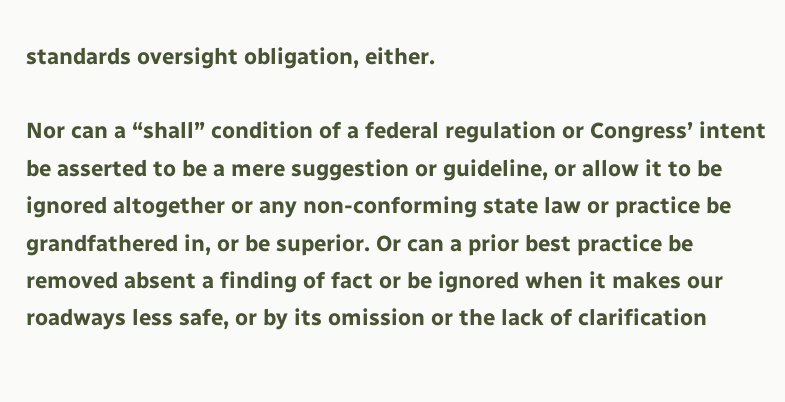standards oversight obligation, either.

Nor can a “shall” condition of a federal regulation or Congress’ intent be asserted to be a mere suggestion or guideline, or allow it to be ignored altogether or any non-conforming state law or practice be grandfathered in, or be superior. Or can a prior best practice be removed absent a finding of fact or be ignored when it makes our roadways less safe, or by its omission or the lack of clarification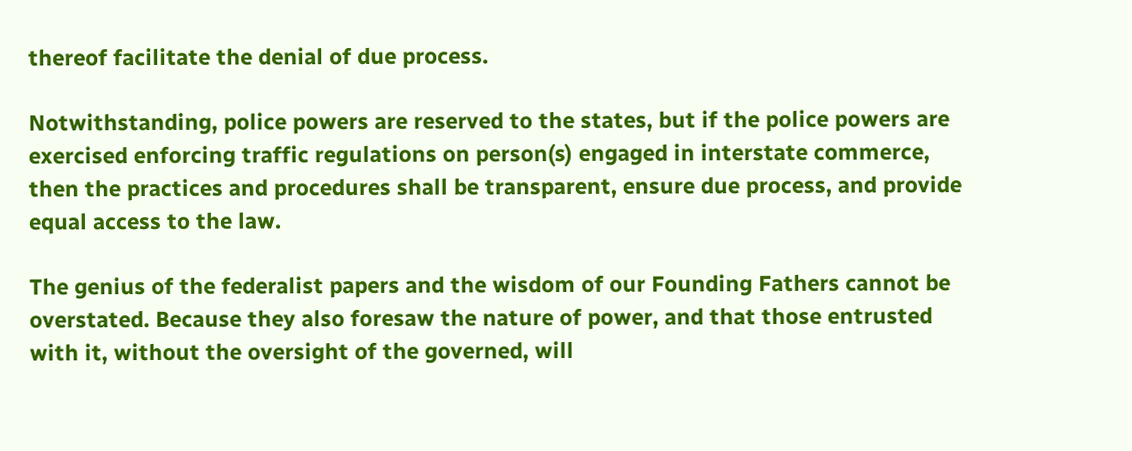thereof facilitate the denial of due process.

Notwithstanding, police powers are reserved to the states, but if the police powers are exercised enforcing traffic regulations on person(s) engaged in interstate commerce, then the practices and procedures shall be transparent, ensure due process, and provide equal access to the law.

The genius of the federalist papers and the wisdom of our Founding Fathers cannot be overstated. Because they also foresaw the nature of power, and that those entrusted with it, without the oversight of the governed, will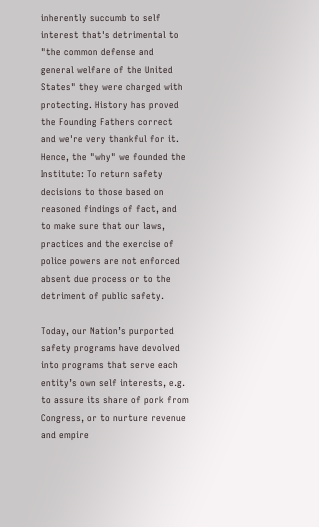inherently succumb to self interest that's detrimental to "the common defense and general welfare of the United States" they were charged with protecting. History has proved the Founding Fathers correct and we're very thankful for it. Hence, the "why" we founded the Institute: To return safety decisions to those based on reasoned findings of fact, and to make sure that our laws, practices and the exercise of police powers are not enforced absent due process or to the detriment of public safety.

Today, our Nation’s purported safety programs have devolved into programs that serve each entity’s own self interests, e.g. to assure its share of pork from Congress, or to nurture revenue and empire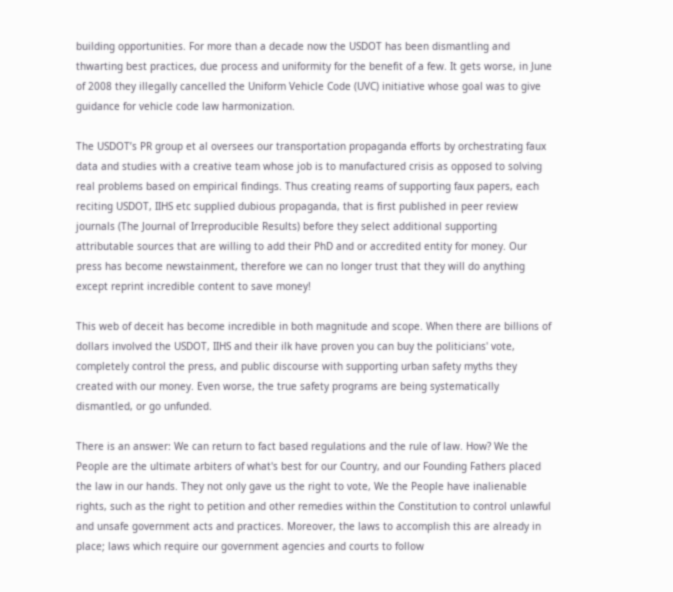building opportunities. For more than a decade now the USDOT has been dismantling and thwarting best practices, due process and uniformity for the benefit of a few. It gets worse, in June of 2008 they illegally cancelled the Uniform Vehicle Code (UVC) initiative whose goal was to give guidance for vehicle code law harmonization.

The USDOT’s PR group et al oversees our transportation propaganda efforts by orchestrating faux data and studies with a creative team whose job is to manufactured crisis as opposed to solving real problems based on empirical findings. Thus creating reams of supporting faux papers, each reciting USDOT, IIHS etc supplied dubious propaganda, that is first published in peer review journals (The Journal of Irreproducible Results) before they select additional supporting attributable sources that are willing to add their PhD and or accredited entity for money. Our press has become newstainment, therefore we can no longer trust that they will do anything except reprint incredible content to save money!

This web of deceit has become incredible in both magnitude and scope. When there are billions of dollars involved the USDOT, IIHS and their ilk have proven you can buy the politicians' vote, completely control the press, and public discourse with supporting urban safety myths they created with our money. Even worse, the true safety programs are being systematically dismantled, or go unfunded.

There is an answer: We can return to fact based regulations and the rule of law. How? We the People are the ultimate arbiters of what's best for our Country, and our Founding Fathers placed the law in our hands. They not only gave us the right to vote, We the People have inalienable rights, such as the right to petition and other remedies within the Constitution to control unlawful and unsafe government acts and practices. Moreover, the laws to accomplish this are already in place; laws which require our government agencies and courts to follow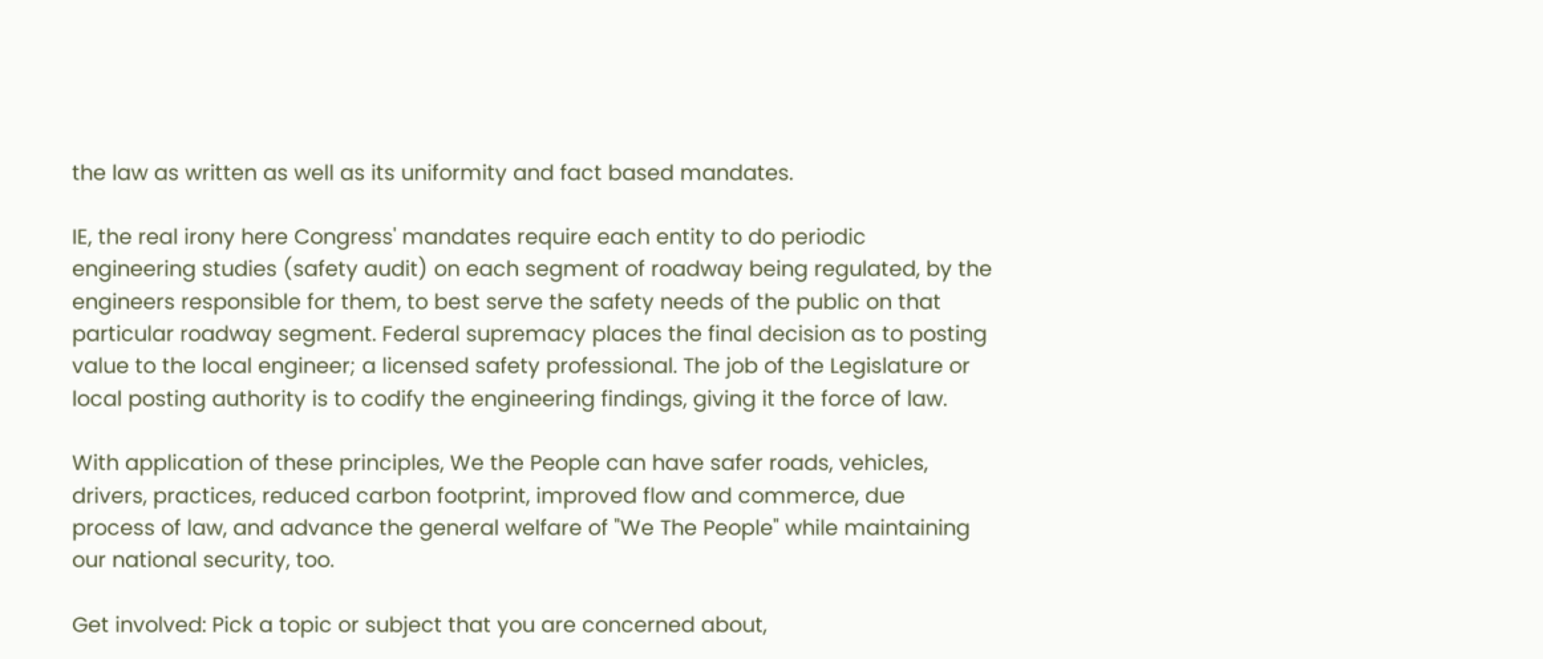the law as written as well as its uniformity and fact based mandates.

IE, the real irony here Congress' mandates require each entity to do periodic engineering studies (safety audit) on each segment of roadway being regulated, by the engineers responsible for them, to best serve the safety needs of the public on that particular roadway segment. Federal supremacy places the final decision as to posting value to the local engineer; a licensed safety professional. The job of the Legislature or local posting authority is to codify the engineering findings, giving it the force of law.

With application of these principles, We the People can have safer roads, vehicles, drivers, practices, reduced carbon footprint, improved flow and commerce, due process of law, and advance the general welfare of "We The People" while maintaining our national security, too.

Get involved: Pick a topic or subject that you are concerned about,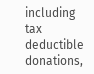including tax deductible donations,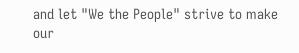and let "We the People" strive to make our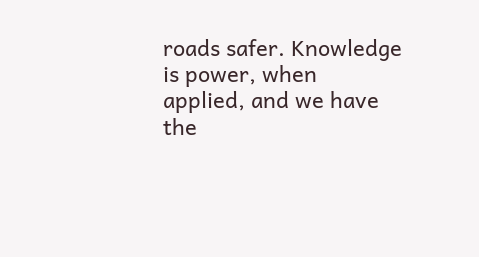roads safer. Knowledge is power, when applied, and we have the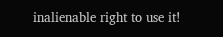inalienable right to use it!